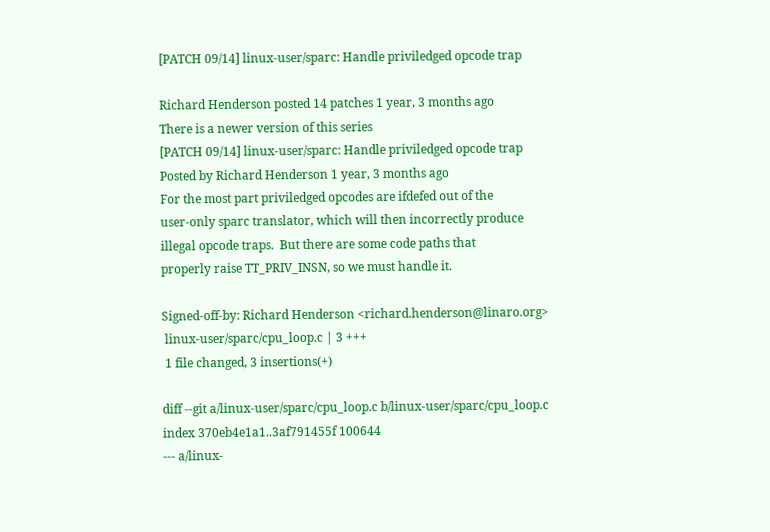[PATCH 09/14] linux-user/sparc: Handle priviledged opcode trap

Richard Henderson posted 14 patches 1 year, 3 months ago
There is a newer version of this series
[PATCH 09/14] linux-user/sparc: Handle priviledged opcode trap
Posted by Richard Henderson 1 year, 3 months ago
For the most part priviledged opcodes are ifdefed out of the
user-only sparc translator, which will then incorrectly produce
illegal opcode traps.  But there are some code paths that
properly raise TT_PRIV_INSN, so we must handle it.

Signed-off-by: Richard Henderson <richard.henderson@linaro.org>
 linux-user/sparc/cpu_loop.c | 3 +++
 1 file changed, 3 insertions(+)

diff --git a/linux-user/sparc/cpu_loop.c b/linux-user/sparc/cpu_loop.c
index 370eb4e1a1..3af791455f 100644
--- a/linux-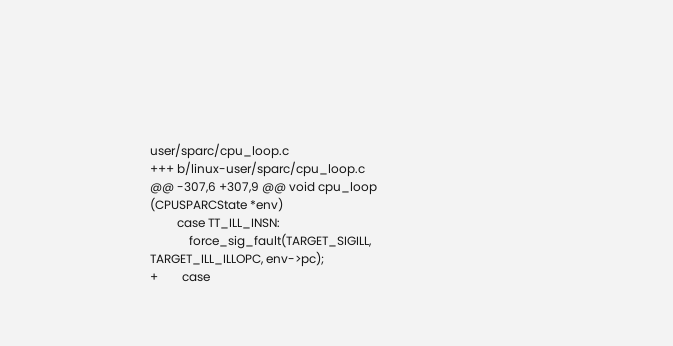user/sparc/cpu_loop.c
+++ b/linux-user/sparc/cpu_loop.c
@@ -307,6 +307,9 @@ void cpu_loop (CPUSPARCState *env)
         case TT_ILL_INSN:
             force_sig_fault(TARGET_SIGILL, TARGET_ILL_ILLOPC, env->pc);
+        case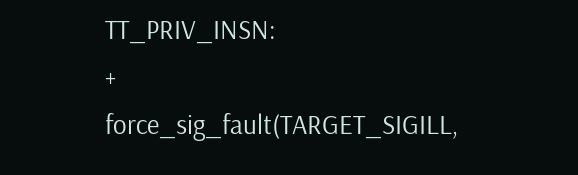TT_PRIV_INSN:
+            force_sig_fault(TARGET_SIGILL,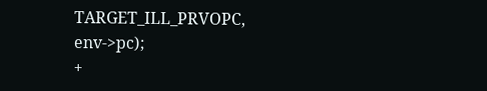TARGET_ILL_PRVOPC, env->pc);
+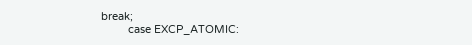break;
         case EXCP_ATOMIC: